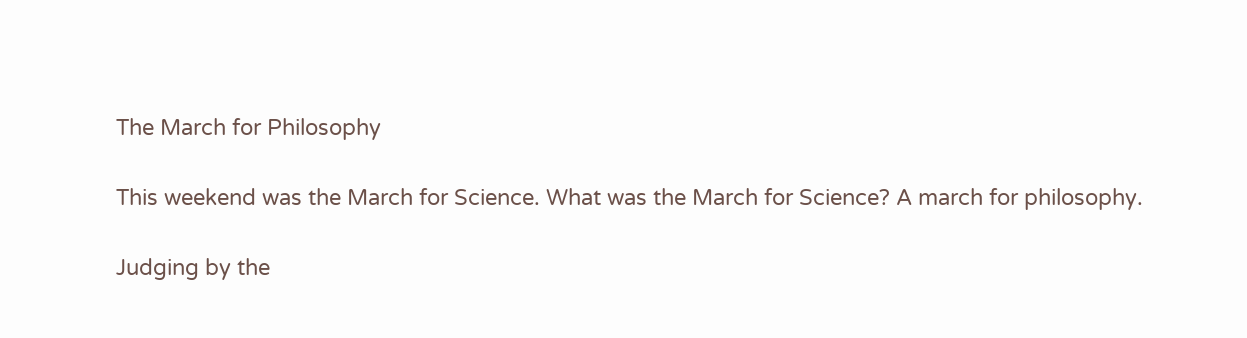The March for Philosophy

This weekend was the March for Science. What was the March for Science? A march for philosophy.

Judging by the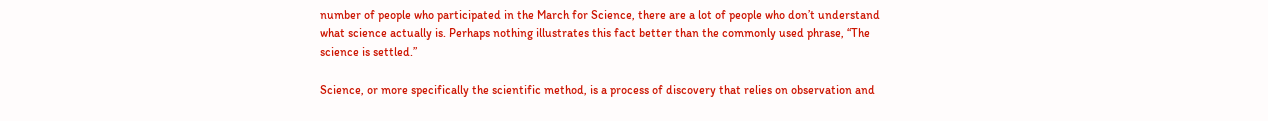number of people who participated in the March for Science, there are a lot of people who don’t understand what science actually is. Perhaps nothing illustrates this fact better than the commonly used phrase, “The science is settled.”

Science, or more specifically the scientific method, is a process of discovery that relies on observation and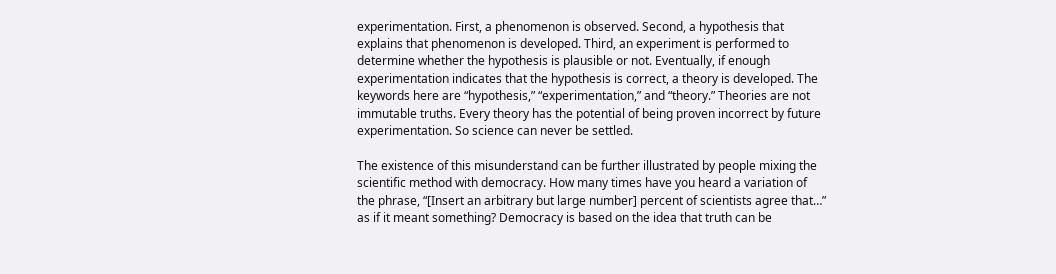experimentation. First, a phenomenon is observed. Second, a hypothesis that explains that phenomenon is developed. Third, an experiment is performed to determine whether the hypothesis is plausible or not. Eventually, if enough experimentation indicates that the hypothesis is correct, a theory is developed. The keywords here are “hypothesis,” “experimentation,” and “theory.” Theories are not immutable truths. Every theory has the potential of being proven incorrect by future experimentation. So science can never be settled.

The existence of this misunderstand can be further illustrated by people mixing the scientific method with democracy. How many times have you heard a variation of the phrase, “[Insert an arbitrary but large number] percent of scientists agree that…” as if it meant something? Democracy is based on the idea that truth can be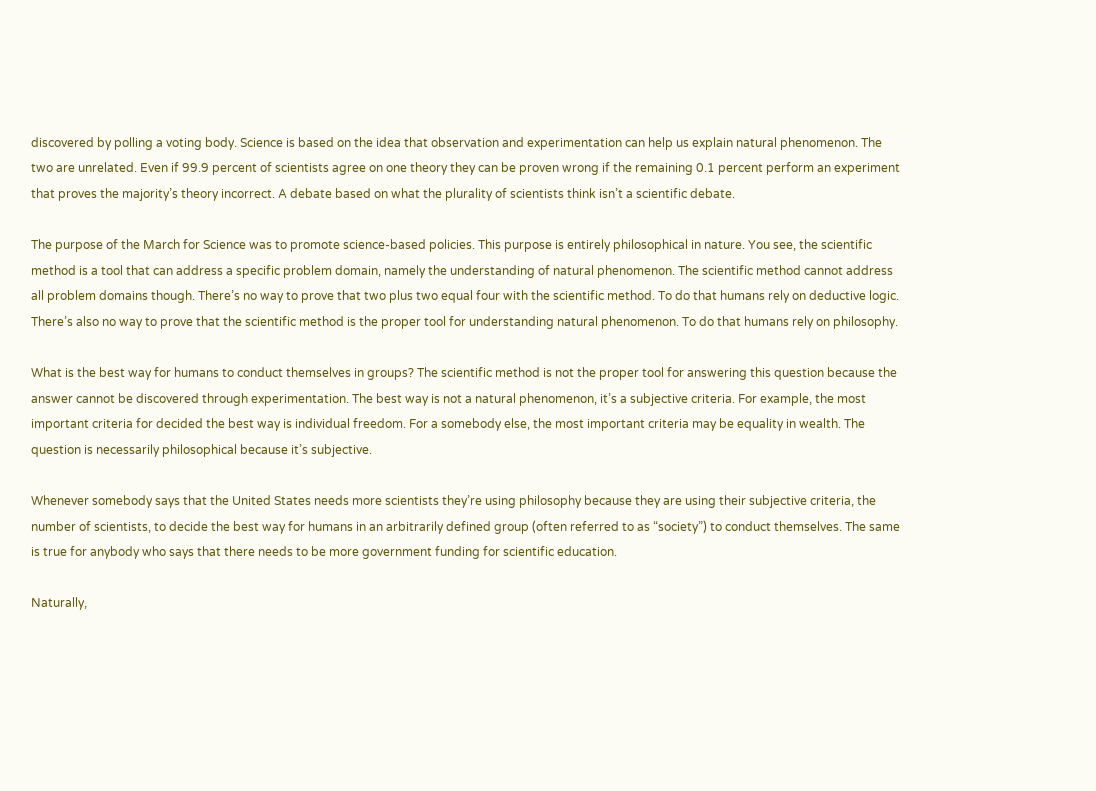discovered by polling a voting body. Science is based on the idea that observation and experimentation can help us explain natural phenomenon. The two are unrelated. Even if 99.9 percent of scientists agree on one theory they can be proven wrong if the remaining 0.1 percent perform an experiment that proves the majority’s theory incorrect. A debate based on what the plurality of scientists think isn’t a scientific debate.

The purpose of the March for Science was to promote science-based policies. This purpose is entirely philosophical in nature. You see, the scientific method is a tool that can address a specific problem domain, namely the understanding of natural phenomenon. The scientific method cannot address all problem domains though. There’s no way to prove that two plus two equal four with the scientific method. To do that humans rely on deductive logic. There’s also no way to prove that the scientific method is the proper tool for understanding natural phenomenon. To do that humans rely on philosophy.

What is the best way for humans to conduct themselves in groups? The scientific method is not the proper tool for answering this question because the answer cannot be discovered through experimentation. The best way is not a natural phenomenon, it’s a subjective criteria. For example, the most important criteria for decided the best way is individual freedom. For a somebody else, the most important criteria may be equality in wealth. The question is necessarily philosophical because it’s subjective.

Whenever somebody says that the United States needs more scientists they’re using philosophy because they are using their subjective criteria, the number of scientists, to decide the best way for humans in an arbitrarily defined group (often referred to as “society”) to conduct themselves. The same is true for anybody who says that there needs to be more government funding for scientific education.

Naturally,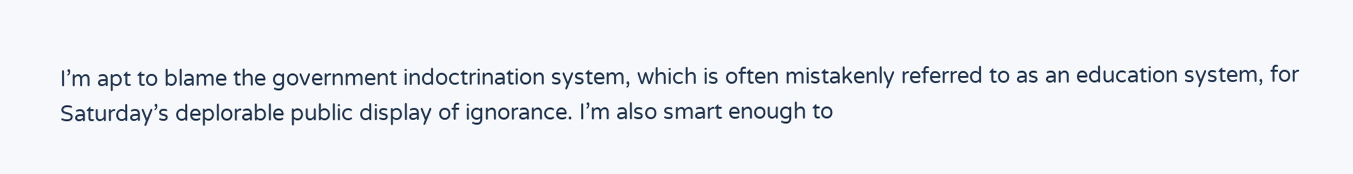I’m apt to blame the government indoctrination system, which is often mistakenly referred to as an education system, for Saturday’s deplorable public display of ignorance. I’m also smart enough to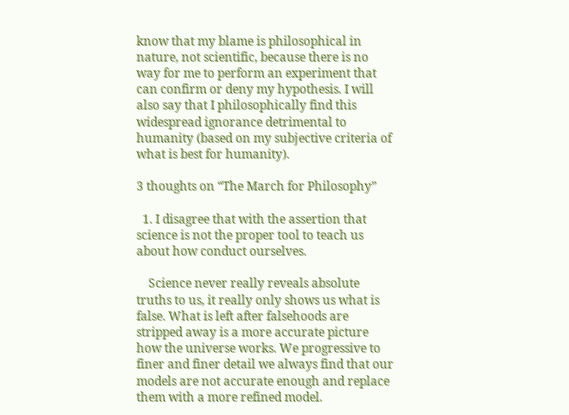know that my blame is philosophical in nature, not scientific, because there is no way for me to perform an experiment that can confirm or deny my hypothesis. I will also say that I philosophically find this widespread ignorance detrimental to humanity (based on my subjective criteria of what is best for humanity).

3 thoughts on “The March for Philosophy”

  1. I disagree that with the assertion that science is not the proper tool to teach us about how conduct ourselves.

    Science never really reveals absolute truths to us, it really only shows us what is false. What is left after falsehoods are stripped away is a more accurate picture how the universe works. We progressive to finer and finer detail we always find that our models are not accurate enough and replace them with a more refined model.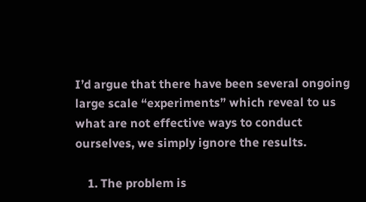I’d argue that there have been several ongoing large scale “experiments” which reveal to us what are not effective ways to conduct ourselves, we simply ignore the results.

    1. The problem is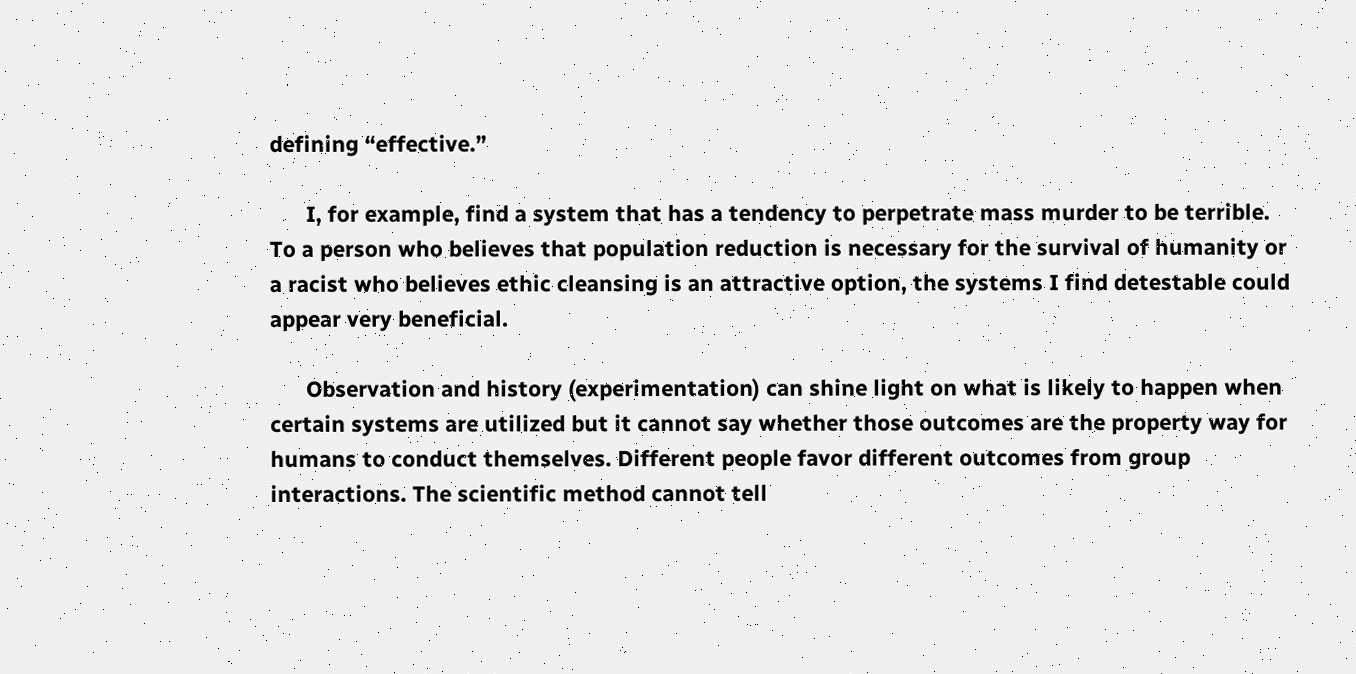defining “effective.”

      I, for example, find a system that has a tendency to perpetrate mass murder to be terrible. To a person who believes that population reduction is necessary for the survival of humanity or a racist who believes ethic cleansing is an attractive option, the systems I find detestable could appear very beneficial.

      Observation and history (experimentation) can shine light on what is likely to happen when certain systems are utilized but it cannot say whether those outcomes are the property way for humans to conduct themselves. Different people favor different outcomes from group interactions. The scientific method cannot tell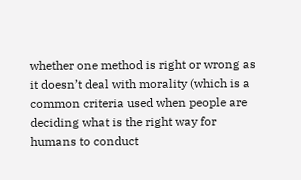whether one method is right or wrong as it doesn’t deal with morality (which is a common criteria used when people are deciding what is the right way for humans to conduct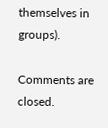themselves in groups).

Comments are closed.